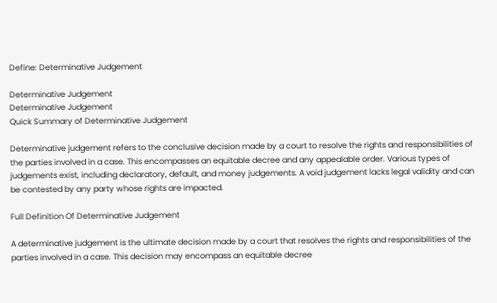Define: Determinative Judgement

Determinative Judgement
Determinative Judgement
Quick Summary of Determinative Judgement

Determinative judgement refers to the conclusive decision made by a court to resolve the rights and responsibilities of the parties involved in a case. This encompasses an equitable decree and any appealable order. Various types of judgements exist, including declaratory, default, and money judgements. A void judgement lacks legal validity and can be contested by any party whose rights are impacted.

Full Definition Of Determinative Judgement

A determinative judgement is the ultimate decision made by a court that resolves the rights and responsibilities of the parties involved in a case. This decision may encompass an equitable decree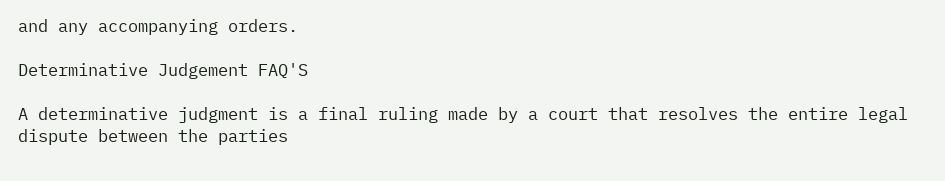and any accompanying orders.

Determinative Judgement FAQ'S

A determinative judgment is a final ruling made by a court that resolves the entire legal dispute between the parties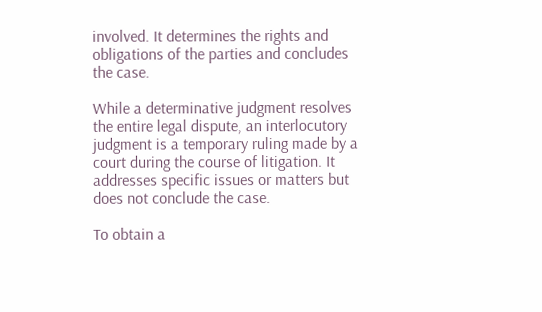involved. It determines the rights and obligations of the parties and concludes the case.

While a determinative judgment resolves the entire legal dispute, an interlocutory judgment is a temporary ruling made by a court during the course of litigation. It addresses specific issues or matters but does not conclude the case.

To obtain a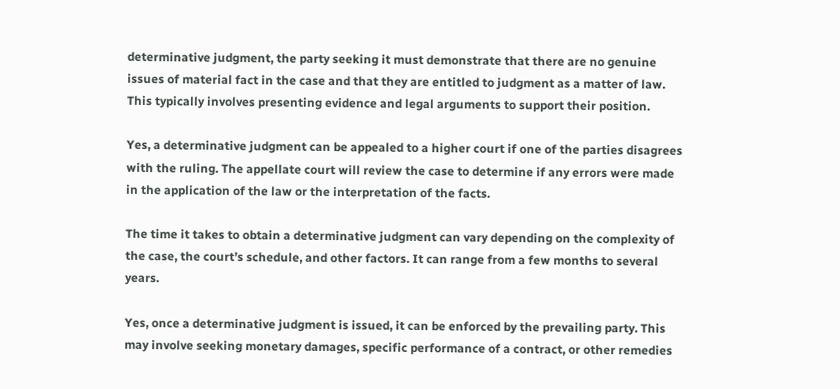determinative judgment, the party seeking it must demonstrate that there are no genuine issues of material fact in the case and that they are entitled to judgment as a matter of law. This typically involves presenting evidence and legal arguments to support their position.

Yes, a determinative judgment can be appealed to a higher court if one of the parties disagrees with the ruling. The appellate court will review the case to determine if any errors were made in the application of the law or the interpretation of the facts.

The time it takes to obtain a determinative judgment can vary depending on the complexity of the case, the court’s schedule, and other factors. It can range from a few months to several years.

Yes, once a determinative judgment is issued, it can be enforced by the prevailing party. This may involve seeking monetary damages, specific performance of a contract, or other remedies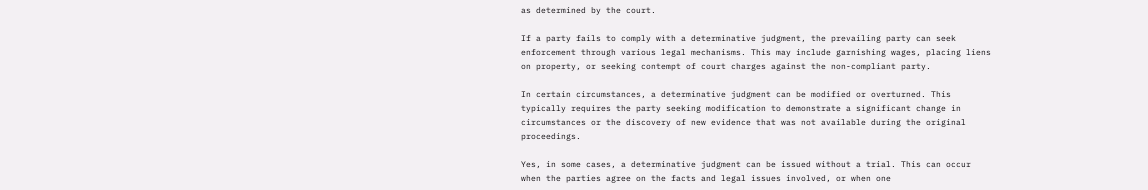as determined by the court.

If a party fails to comply with a determinative judgment, the prevailing party can seek enforcement through various legal mechanisms. This may include garnishing wages, placing liens on property, or seeking contempt of court charges against the non-compliant party.

In certain circumstances, a determinative judgment can be modified or overturned. This typically requires the party seeking modification to demonstrate a significant change in circumstances or the discovery of new evidence that was not available during the original proceedings.

Yes, in some cases, a determinative judgment can be issued without a trial. This can occur when the parties agree on the facts and legal issues involved, or when one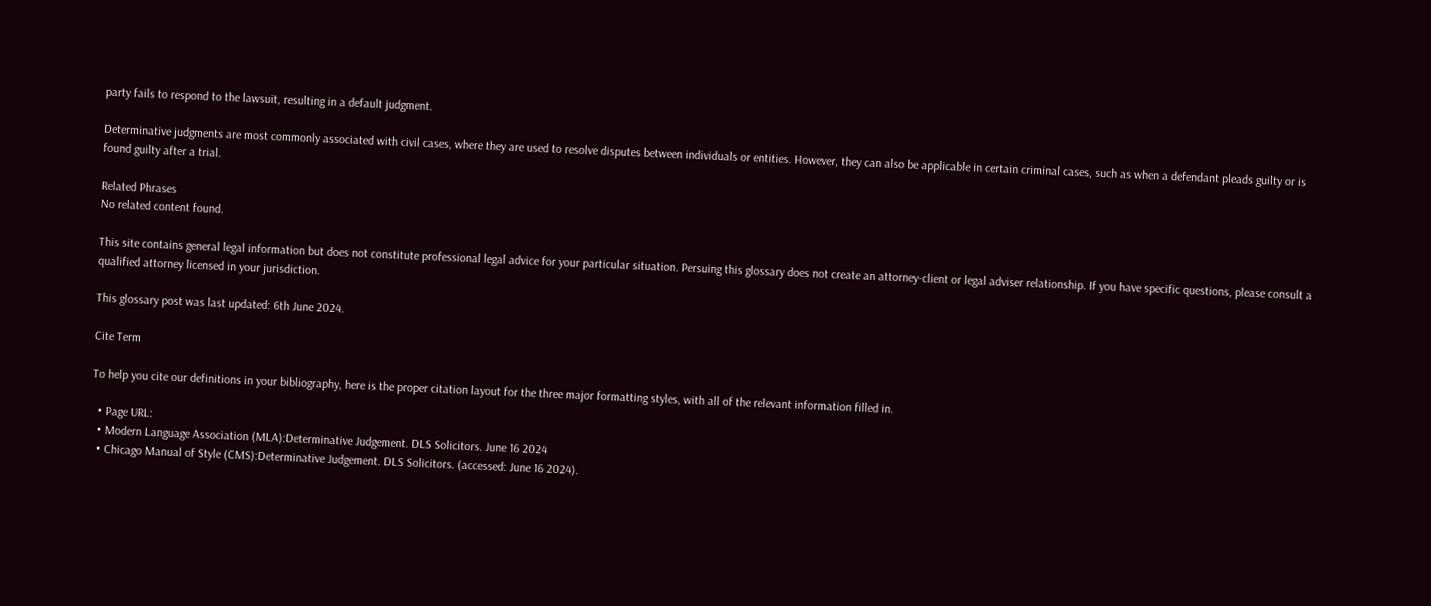party fails to respond to the lawsuit, resulting in a default judgment.

Determinative judgments are most commonly associated with civil cases, where they are used to resolve disputes between individuals or entities. However, they can also be applicable in certain criminal cases, such as when a defendant pleads guilty or is found guilty after a trial.

Related Phrases
No related content found.

This site contains general legal information but does not constitute professional legal advice for your particular situation. Persuing this glossary does not create an attorney-client or legal adviser relationship. If you have specific questions, please consult a qualified attorney licensed in your jurisdiction.

This glossary post was last updated: 6th June 2024.

Cite Term

To help you cite our definitions in your bibliography, here is the proper citation layout for the three major formatting styles, with all of the relevant information filled in.

  • Page URL:
  • Modern Language Association (MLA):Determinative Judgement. DLS Solicitors. June 16 2024
  • Chicago Manual of Style (CMS):Determinative Judgement. DLS Solicitors. (accessed: June 16 2024).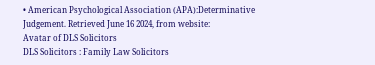• American Psychological Association (APA):Determinative Judgement. Retrieved June 16 2024, from website:
Avatar of DLS Solicitors
DLS Solicitors : Family Law Solicitors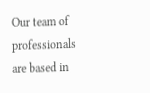Our team of professionals are based in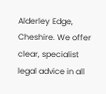Alderley Edge, Cheshire. We offer clear, specialist legal advice in all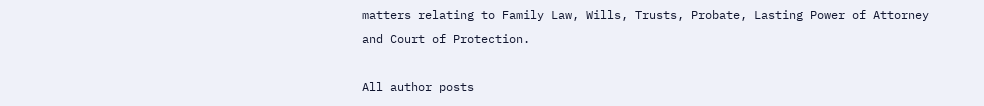matters relating to Family Law, Wills, Trusts, Probate, Lasting Power of Attorney and Court of Protection.

All author posts